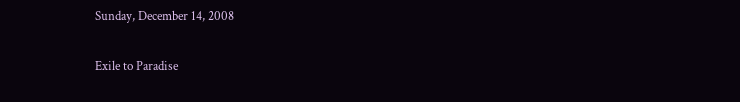Sunday, December 14, 2008

Exile to Paradise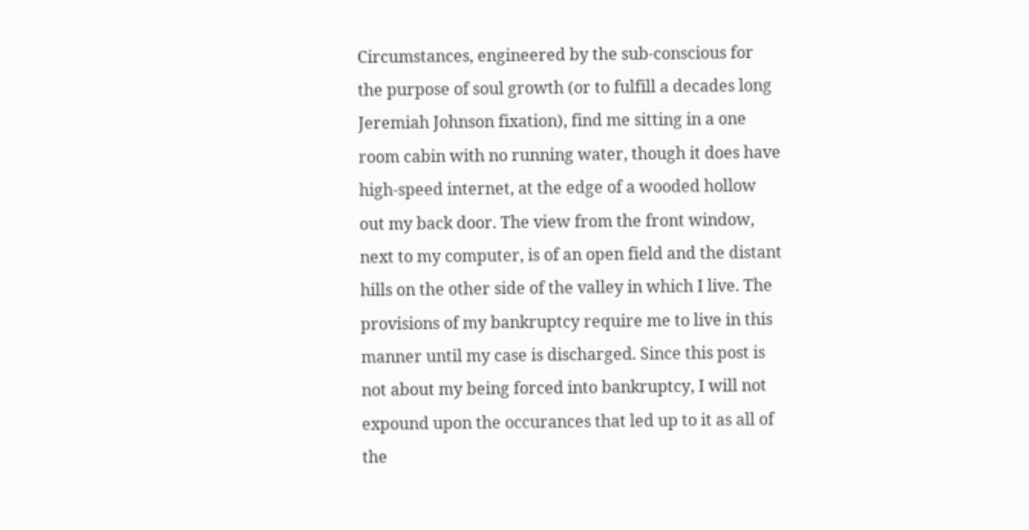Circumstances, engineered by the sub-conscious for the purpose of soul growth (or to fulfill a decades long Jeremiah Johnson fixation), find me sitting in a one room cabin with no running water, though it does have high-speed internet, at the edge of a wooded hollow out my back door. The view from the front window, next to my computer, is of an open field and the distant hills on the other side of the valley in which I live. The provisions of my bankruptcy require me to live in this manner until my case is discharged. Since this post is not about my being forced into bankruptcy, I will not expound upon the occurances that led up to it as all of the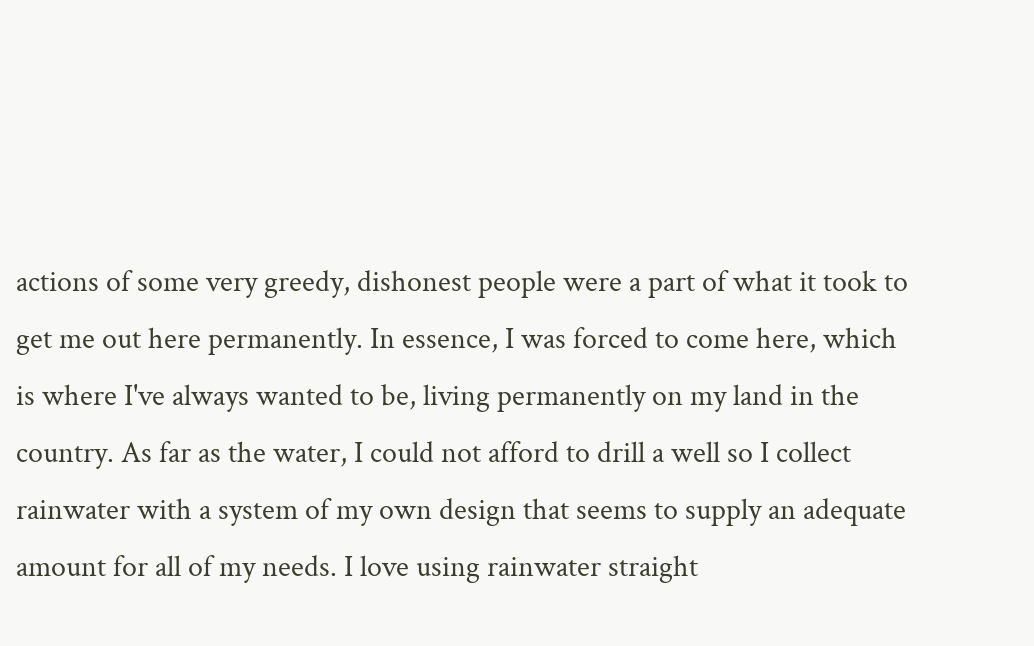actions of some very greedy, dishonest people were a part of what it took to get me out here permanently. In essence, I was forced to come here, which is where I've always wanted to be, living permanently on my land in the country. As far as the water, I could not afford to drill a well so I collect rainwater with a system of my own design that seems to supply an adequate amount for all of my needs. I love using rainwater straight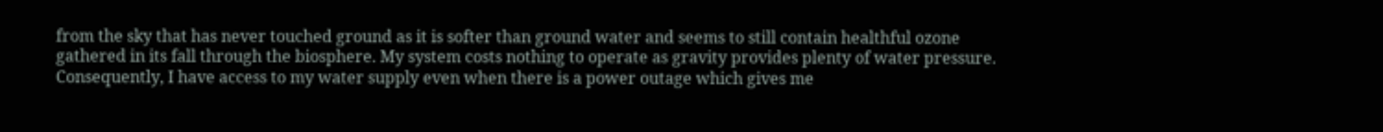from the sky that has never touched ground as it is softer than ground water and seems to still contain healthful ozone gathered in its fall through the biosphere. My system costs nothing to operate as gravity provides plenty of water pressure. Consequently, I have access to my water supply even when there is a power outage which gives me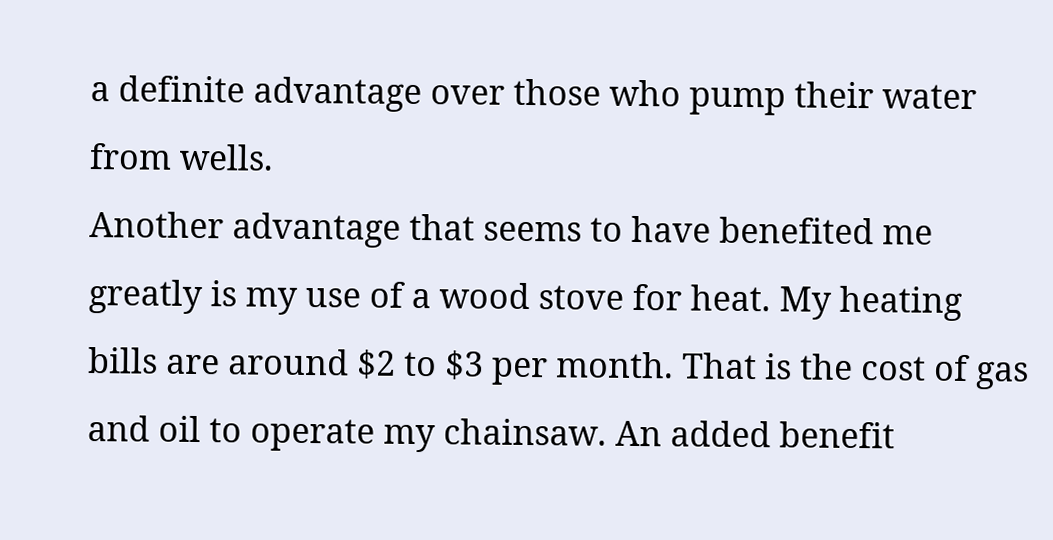a definite advantage over those who pump their water from wells.
Another advantage that seems to have benefited me greatly is my use of a wood stove for heat. My heating bills are around $2 to $3 per month. That is the cost of gas and oil to operate my chainsaw. An added benefit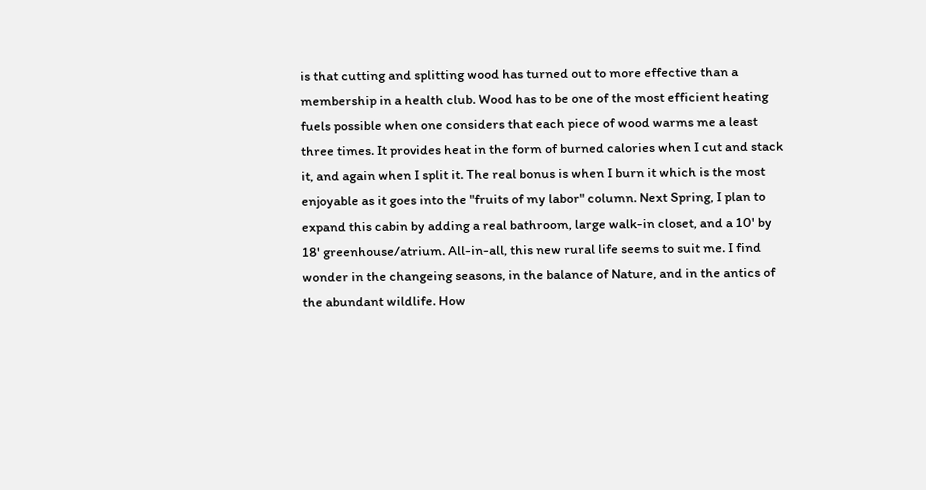is that cutting and splitting wood has turned out to more effective than a membership in a health club. Wood has to be one of the most efficient heating fuels possible when one considers that each piece of wood warms me a least three times. It provides heat in the form of burned calories when I cut and stack it, and again when I split it. The real bonus is when I burn it which is the most enjoyable as it goes into the "fruits of my labor" column. Next Spring, I plan to expand this cabin by adding a real bathroom, large walk-in closet, and a 10' by 18' greenhouse/atrium. All-in-all, this new rural life seems to suit me. I find wonder in the changeing seasons, in the balance of Nature, and in the antics of the abundant wildlife. How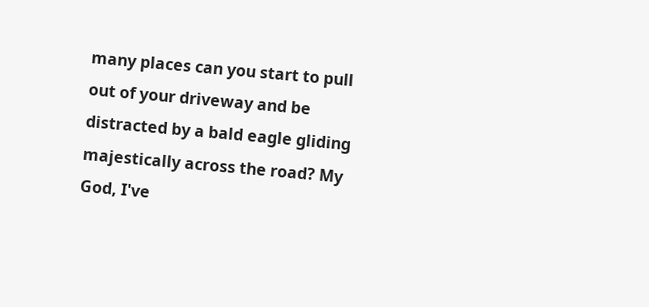many places can you start to pull out of your driveway and be distracted by a bald eagle gliding majestically across the road? My God, I've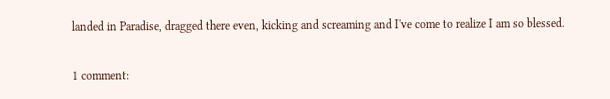landed in Paradise, dragged there even, kicking and screaming and I've come to realize I am so blessed.

1 comment: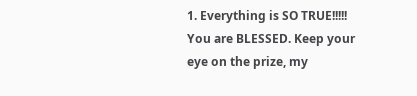1. Everything is SO TRUE!!!!! You are BLESSED. Keep your eye on the prize, my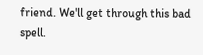friend. We'll get through this bad spell.